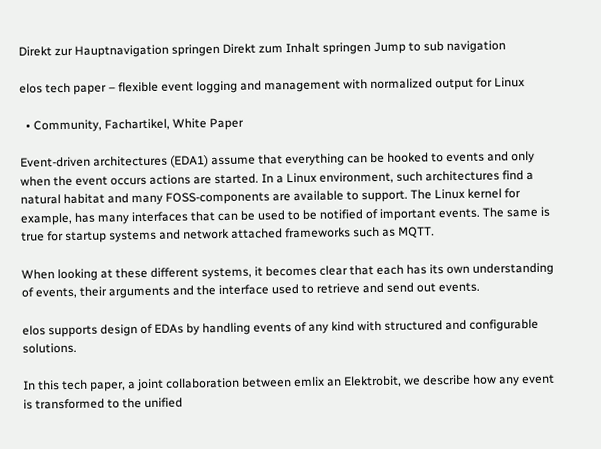Direkt zur Hauptnavigation springen Direkt zum Inhalt springen Jump to sub navigation

elos tech paper – flexible event logging and management with normalized output for Linux

  • Community, Fachartikel, White Paper

Event-driven architectures (EDA1) assume that everything can be hooked to events and only when the event occurs actions are started. In a Linux environment, such architectures find a natural habitat and many FOSS-components are available to support. The Linux kernel for example, has many interfaces that can be used to be notified of important events. The same is true for startup systems and network attached frameworks such as MQTT.

When looking at these different systems, it becomes clear that each has its own understanding of events, their arguments and the interface used to retrieve and send out events.

elos supports design of EDAs by handling events of any kind with structured and configurable solutions.

In this tech paper, a joint collaboration between emlix an Elektrobit, we describe how any event is transformed to the unified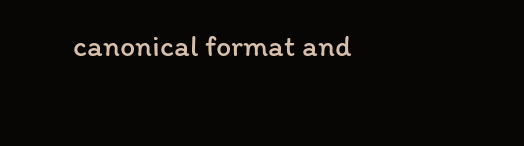canonical format and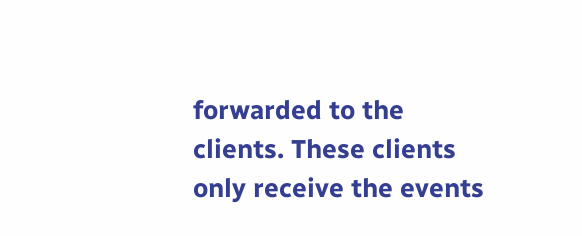forwarded to the clients. These clients only receive the events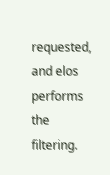requested, and elos performs the filtering.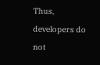Thus, developers do not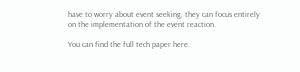have to worry about event seeking, they can focus entirely on the implementation of the event reaction.

You can find the full tech paper here.